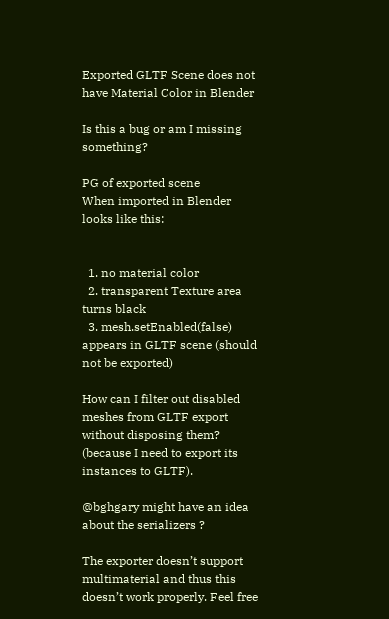Exported GLTF Scene does not have Material Color in Blender

Is this a bug or am I missing something?

PG of exported scene
When imported in Blender looks like this:


  1. no material color
  2. transparent Texture area turns black
  3. mesh.setEnabled(false) appears in GLTF scene (should not be exported)

How can I filter out disabled meshes from GLTF export without disposing them? (because I need to export its instances to GLTF).

@bghgary might have an idea about the serializers ?

The exporter doesn’t support multimaterial and thus this doesn’t work properly. Feel free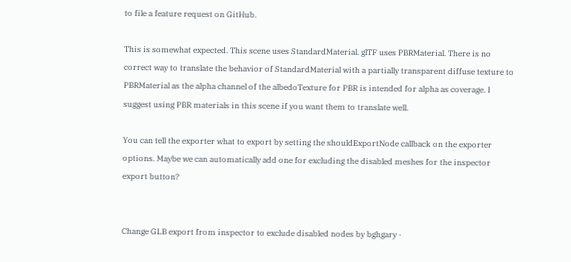to file a feature request on GitHub.

This is somewhat expected. This scene uses StandardMaterial. glTF uses PBRMaterial. There is no correct way to translate the behavior of StandardMaterial with a partially transparent diffuse texture to PBRMaterial as the alpha channel of the albedoTexture for PBR is intended for alpha as coverage. I suggest using PBR materials in this scene if you want them to translate well.

You can tell the exporter what to export by setting the shouldExportNode callback on the exporter options. Maybe we can automatically add one for excluding the disabled meshes for the inspector export button?


Change GLB export from inspector to exclude disabled nodes by bghgary ·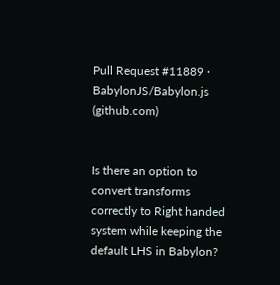Pull Request #11889 · BabylonJS/Babylon.js (github.com)


Is there an option to convert transforms correctly to Right handed system while keeping the default LHS in Babylon?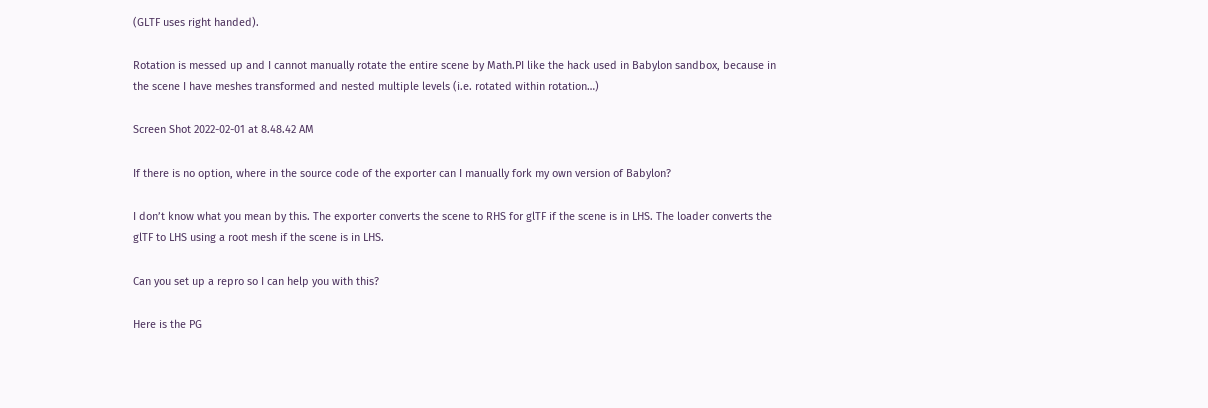(GLTF uses right handed).

Rotation is messed up and I cannot manually rotate the entire scene by Math.PI like the hack used in Babylon sandbox, because in the scene I have meshes transformed and nested multiple levels (i.e. rotated within rotation…)

Screen Shot 2022-02-01 at 8.48.42 AM

If there is no option, where in the source code of the exporter can I manually fork my own version of Babylon?

I don’t know what you mean by this. The exporter converts the scene to RHS for glTF if the scene is in LHS. The loader converts the glTF to LHS using a root mesh if the scene is in LHS.

Can you set up a repro so I can help you with this?

Here is the PG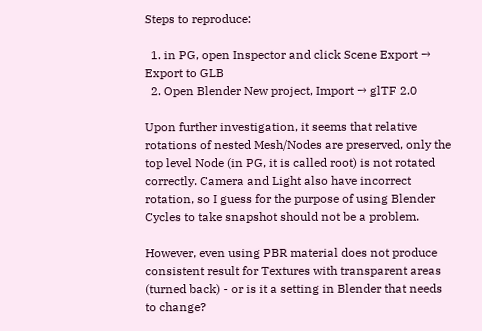Steps to reproduce:

  1. in PG, open Inspector and click Scene Export → Export to GLB
  2. Open Blender New project, Import → glTF 2.0

Upon further investigation, it seems that relative rotations of nested Mesh/Nodes are preserved, only the top level Node (in PG, it is called root) is not rotated correctly. Camera and Light also have incorrect rotation, so I guess for the purpose of using Blender Cycles to take snapshot should not be a problem.

However, even using PBR material does not produce consistent result for Textures with transparent areas (turned back) - or is it a setting in Blender that needs to change?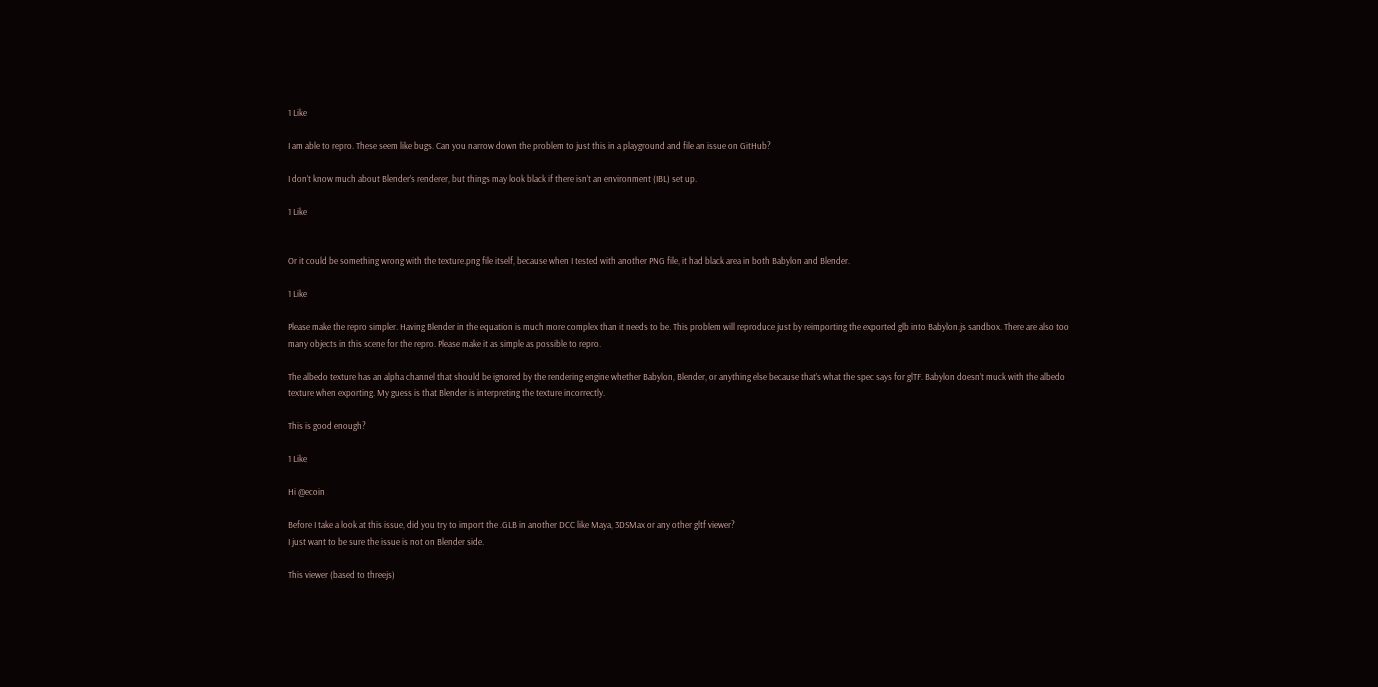1 Like

I am able to repro. These seem like bugs. Can you narrow down the problem to just this in a playground and file an issue on GitHub?

I don’t know much about Blender’s renderer, but things may look black if there isn’t an environment (IBL) set up.

1 Like


Or it could be something wrong with the texture.png file itself, because when I tested with another PNG file, it had black area in both Babylon and Blender.

1 Like

Please make the repro simpler. Having Blender in the equation is much more complex than it needs to be. This problem will reproduce just by reimporting the exported glb into Babylon.js sandbox. There are also too many objects in this scene for the repro. Please make it as simple as possible to repro.

The albedo texture has an alpha channel that should be ignored by the rendering engine whether Babylon, Blender, or anything else because that’s what the spec says for glTF. Babylon doesn’t muck with the albedo texture when exporting. My guess is that Blender is interpreting the texture incorrectly.

This is good enough?

1 Like

Hi @ecoin

Before I take a look at this issue, did you try to import the .GLB in another DCC like Maya, 3DSMax or any other gltf viewer?
I just want to be sure the issue is not on Blender side.

This viewer (based to threejs)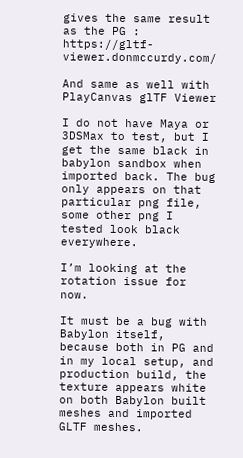gives the same result as the PG : https://gltf-viewer.donmccurdy.com/

And same as well with PlayCanvas glTF Viewer

I do not have Maya or 3DSMax to test, but I get the same black in babylon sandbox when imported back. The bug only appears on that particular png file, some other png I tested look black everywhere.

I’m looking at the rotation issue for now.

It must be a bug with Babylon itself, because both in PG and in my local setup, and production build, the texture appears white on both Babylon built meshes and imported GLTF meshes.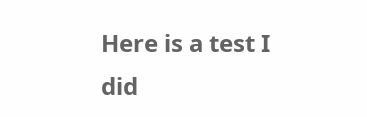Here is a test I did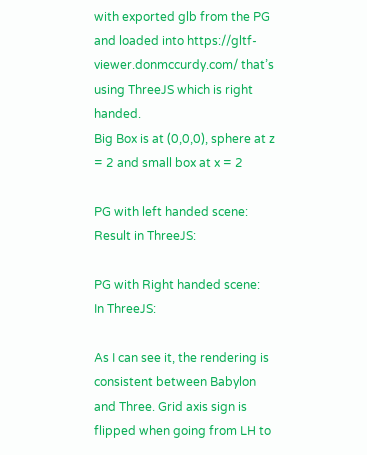with exported glb from the PG and loaded into https://gltf-viewer.donmccurdy.com/ that’s using ThreeJS which is right handed.
Big Box is at (0,0,0), sphere at z = 2 and small box at x = 2

PG with left handed scene:
Result in ThreeJS:

PG with Right handed scene:
In ThreeJS:

As I can see it, the rendering is consistent between Babylon and Three. Grid axis sign is flipped when going from LH to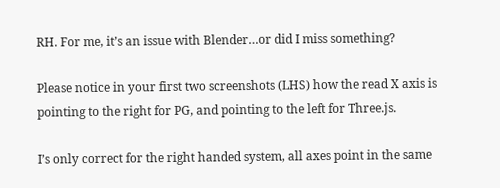RH. For me, it’s an issue with Blender…or did I miss something?

Please notice in your first two screenshots (LHS) how the read X axis is pointing to the right for PG, and pointing to the left for Three.js.

I’s only correct for the right handed system, all axes point in the same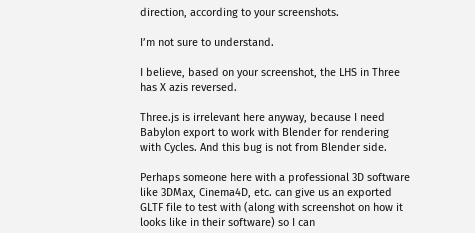direction, according to your screenshots.

I’m not sure to understand.

I believe, based on your screenshot, the LHS in Three has X azis reversed.

Three.js is irrelevant here anyway, because I need Babylon export to work with Blender for rendering with Cycles. And this bug is not from Blender side.

Perhaps someone here with a professional 3D software like 3DMax, Cinema4D, etc. can give us an exported GLTF file to test with (along with screenshot on how it looks like in their software) so I can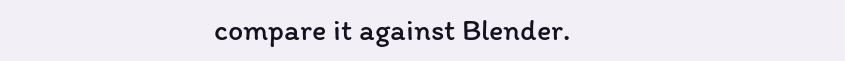compare it against Blender.